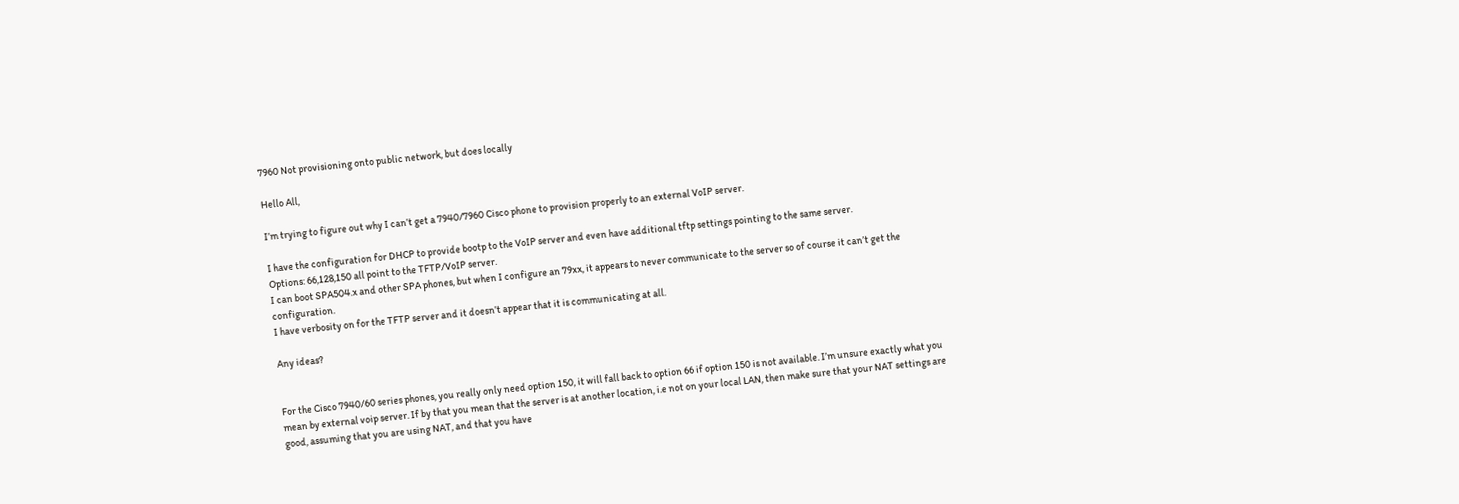7960 Not provisioning onto public network, but does locally

Hello All,

I’m trying to figure out why I can’t get a 7940/7960 Cisco phone to provision properly to an external VoIP server.

I have the configuration for DHCP to provide bootp to the VoIP server and even have additional tftp settings pointing to the same server.
Options: 66,128,150 all point to the TFTP/VoIP server.
I can boot SPA504.x and other SPA phones, but when I configure an 79xx, it appears to never communicate to the server so of course it can’t get the configuration.
I have verbosity on for the TFTP server and it doesn’t appear that it is communicating at all.

Any ideas?


For the Cisco 7940/60 series phones, you really only need option 150, it will fall back to option 66 if option 150 is not available. I’m unsure exactly what you mean by external voip server. If by that you mean that the server is at another location, i.e not on your local LAN, then make sure that your NAT settings are good, assuming that you are using NAT, and that you have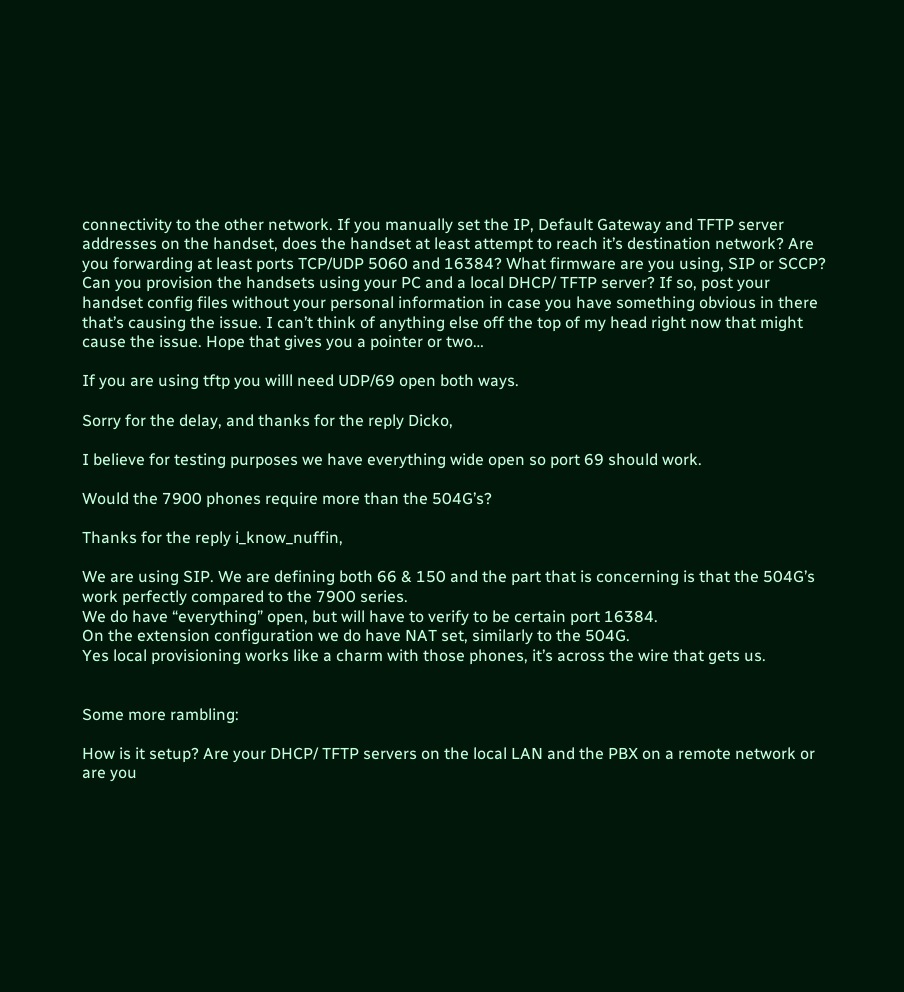connectivity to the other network. If you manually set the IP, Default Gateway and TFTP server addresses on the handset, does the handset at least attempt to reach it’s destination network? Are you forwarding at least ports TCP/UDP 5060 and 16384? What firmware are you using, SIP or SCCP? Can you provision the handsets using your PC and a local DHCP/ TFTP server? If so, post your handset config files without your personal information in case you have something obvious in there that’s causing the issue. I can’t think of anything else off the top of my head right now that might cause the issue. Hope that gives you a pointer or two…

If you are using tftp you willl need UDP/69 open both ways.

Sorry for the delay, and thanks for the reply Dicko,

I believe for testing purposes we have everything wide open so port 69 should work.

Would the 7900 phones require more than the 504G’s?

Thanks for the reply i_know_nuffin,

We are using SIP. We are defining both 66 & 150 and the part that is concerning is that the 504G’s work perfectly compared to the 7900 series.
We do have “everything” open, but will have to verify to be certain port 16384.
On the extension configuration we do have NAT set, similarly to the 504G.
Yes local provisioning works like a charm with those phones, it’s across the wire that gets us.


Some more rambling:

How is it setup? Are your DHCP/ TFTP servers on the local LAN and the PBX on a remote network or are you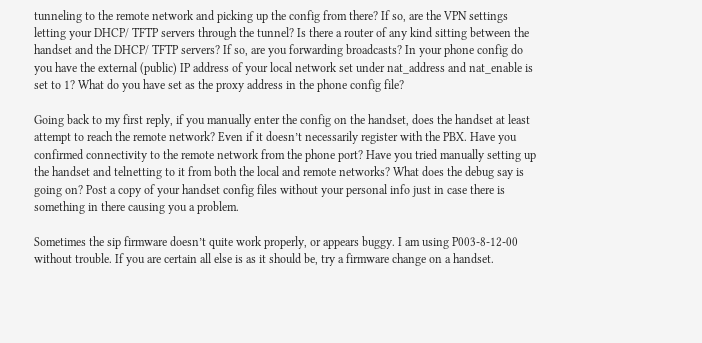tunneling to the remote network and picking up the config from there? If so, are the VPN settings letting your DHCP/ TFTP servers through the tunnel? Is there a router of any kind sitting between the handset and the DHCP/ TFTP servers? If so, are you forwarding broadcasts? In your phone config do you have the external (public) IP address of your local network set under nat_address and nat_enable is set to 1? What do you have set as the proxy address in the phone config file?

Going back to my first reply, if you manually enter the config on the handset, does the handset at least attempt to reach the remote network? Even if it doesn’t necessarily register with the PBX. Have you confirmed connectivity to the remote network from the phone port? Have you tried manually setting up the handset and telnetting to it from both the local and remote networks? What does the debug say is going on? Post a copy of your handset config files without your personal info just in case there is something in there causing you a problem.

Sometimes the sip firmware doesn’t quite work properly, or appears buggy. I am using P003-8-12-00 without trouble. If you are certain all else is as it should be, try a firmware change on a handset.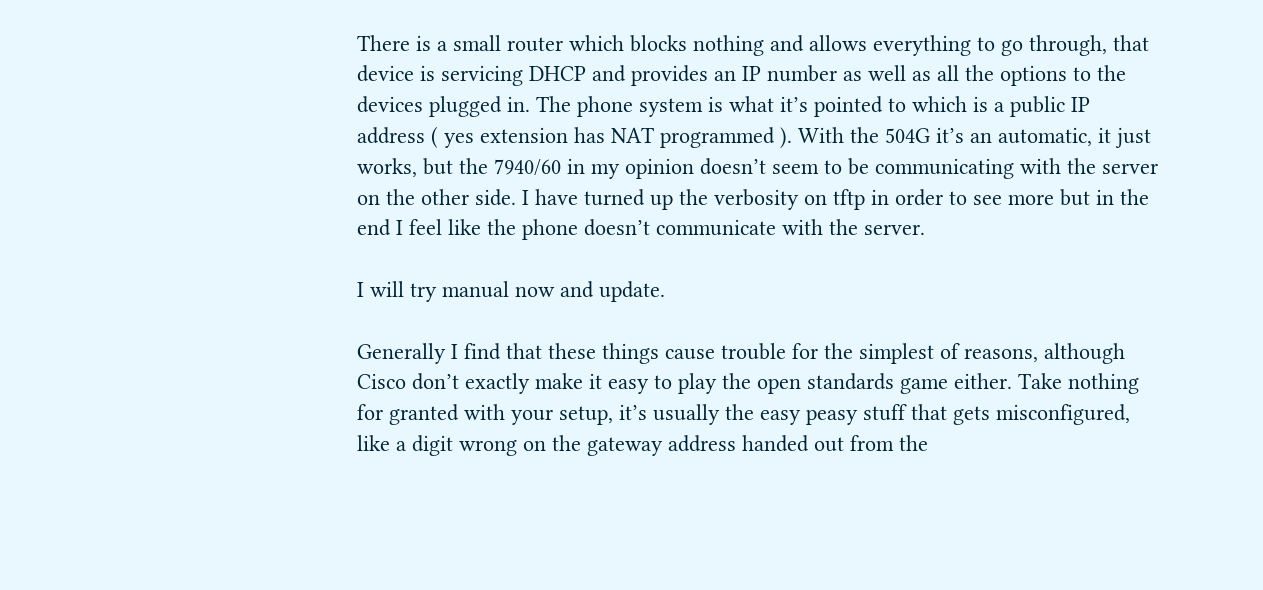There is a small router which blocks nothing and allows everything to go through, that device is servicing DHCP and provides an IP number as well as all the options to the devices plugged in. The phone system is what it’s pointed to which is a public IP address ( yes extension has NAT programmed ). With the 504G it’s an automatic, it just works, but the 7940/60 in my opinion doesn’t seem to be communicating with the server on the other side. I have turned up the verbosity on tftp in order to see more but in the end I feel like the phone doesn’t communicate with the server.

I will try manual now and update.

Generally I find that these things cause trouble for the simplest of reasons, although Cisco don’t exactly make it easy to play the open standards game either. Take nothing for granted with your setup, it’s usually the easy peasy stuff that gets misconfigured, like a digit wrong on the gateway address handed out from the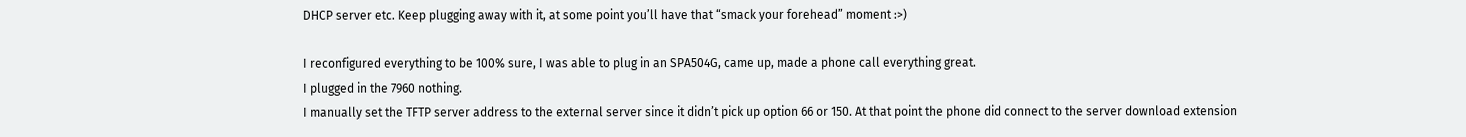DHCP server etc. Keep plugging away with it, at some point you’ll have that “smack your forehead” moment :>)

I reconfigured everything to be 100% sure, I was able to plug in an SPA504G, came up, made a phone call everything great.
I plugged in the 7960 nothing.
I manually set the TFTP server address to the external server since it didn’t pick up option 66 or 150. At that point the phone did connect to the server download extension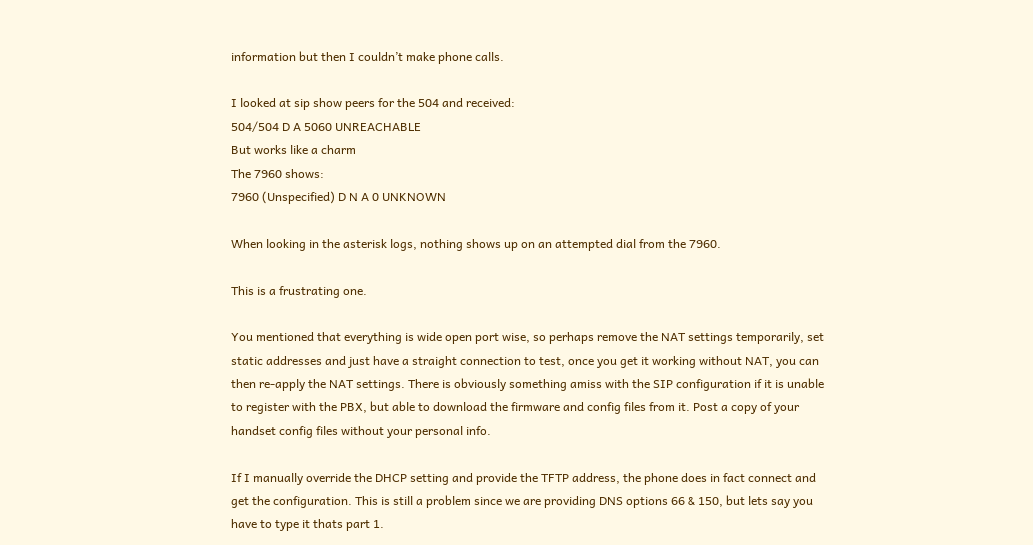information but then I couldn’t make phone calls.

I looked at sip show peers for the 504 and received:
504/504 D A 5060 UNREACHABLE
But works like a charm
The 7960 shows:
7960 (Unspecified) D N A 0 UNKNOWN

When looking in the asterisk logs, nothing shows up on an attempted dial from the 7960.

This is a frustrating one.

You mentioned that everything is wide open port wise, so perhaps remove the NAT settings temporarily, set static addresses and just have a straight connection to test, once you get it working without NAT, you can then re-apply the NAT settings. There is obviously something amiss with the SIP configuration if it is unable to register with the PBX, but able to download the firmware and config files from it. Post a copy of your handset config files without your personal info.

If I manually override the DHCP setting and provide the TFTP address, the phone does in fact connect and get the configuration. This is still a problem since we are providing DNS options 66 & 150, but lets say you have to type it thats part 1.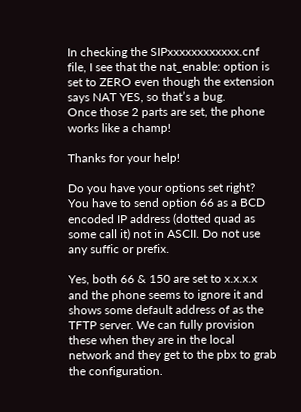In checking the SIPxxxxxxxxxxxx.cnf file, I see that the nat_enable: option is set to ZERO even though the extension says NAT YES, so that’s a bug.
Once those 2 parts are set, the phone works like a champ!

Thanks for your help!

Do you have your options set right? You have to send option 66 as a BCD encoded IP address (dotted quad as some call it) not in ASCII. Do not use any suffic or prefix.

Yes, both 66 & 150 are set to x.x.x.x and the phone seems to ignore it and shows some default address of as the TFTP server. We can fully provision these when they are in the local network and they get to the pbx to grab the configuration.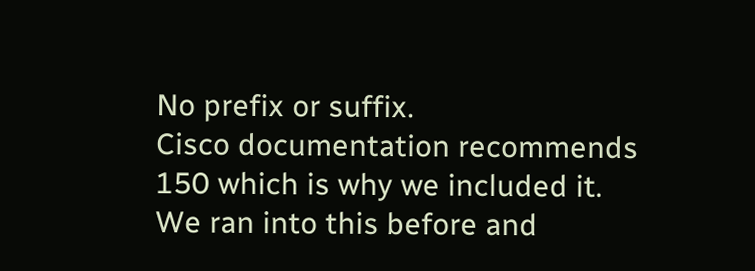No prefix or suffix.
Cisco documentation recommends 150 which is why we included it.
We ran into this before and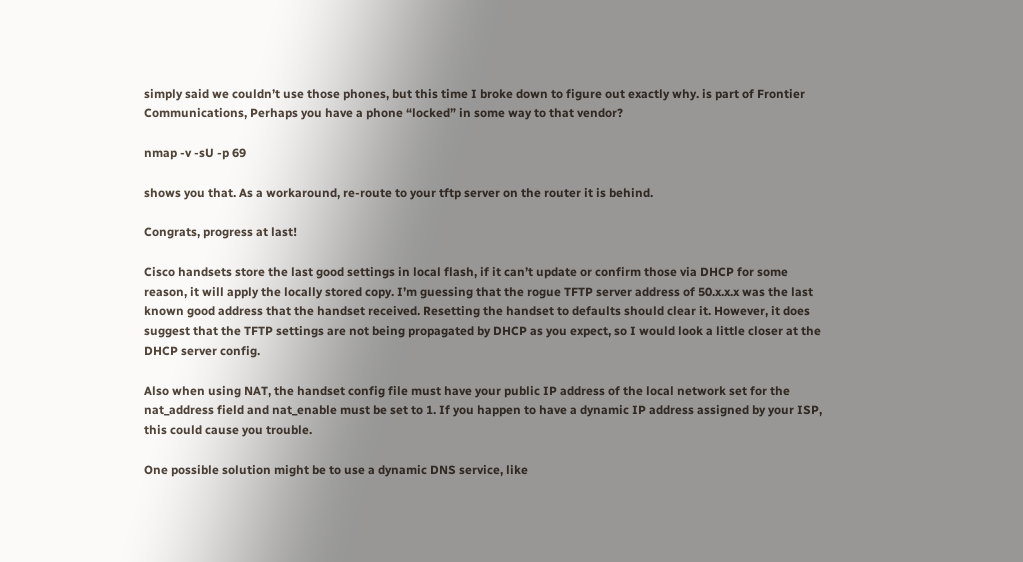simply said we couldn’t use those phones, but this time I broke down to figure out exactly why. is part of Frontier Communications, Perhaps you have a phone “locked” in some way to that vendor?

nmap -v -sU -p 69

shows you that. As a workaround, re-route to your tftp server on the router it is behind.

Congrats, progress at last!

Cisco handsets store the last good settings in local flash, if it can’t update or confirm those via DHCP for some reason, it will apply the locally stored copy. I’m guessing that the rogue TFTP server address of 50.x.x.x was the last known good address that the handset received. Resetting the handset to defaults should clear it. However, it does suggest that the TFTP settings are not being propagated by DHCP as you expect, so I would look a little closer at the DHCP server config.

Also when using NAT, the handset config file must have your public IP address of the local network set for the nat_address field and nat_enable must be set to 1. If you happen to have a dynamic IP address assigned by your ISP, this could cause you trouble.

One possible solution might be to use a dynamic DNS service, like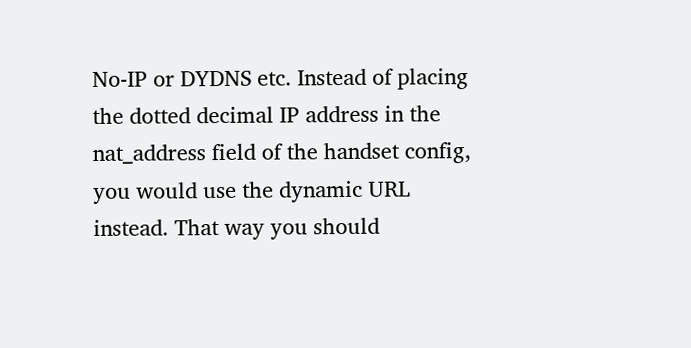No-IP or DYDNS etc. Instead of placing the dotted decimal IP address in the nat_address field of the handset config, you would use the dynamic URL instead. That way you should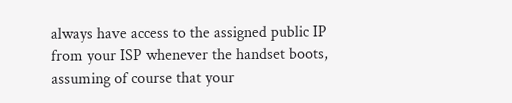always have access to the assigned public IP from your ISP whenever the handset boots, assuming of course that your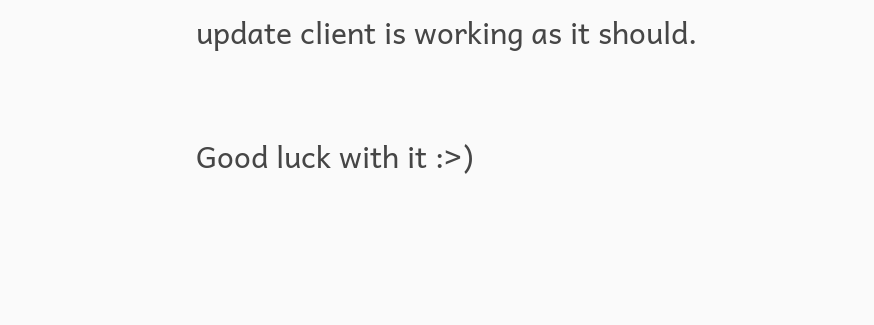update client is working as it should.

Good luck with it :>)